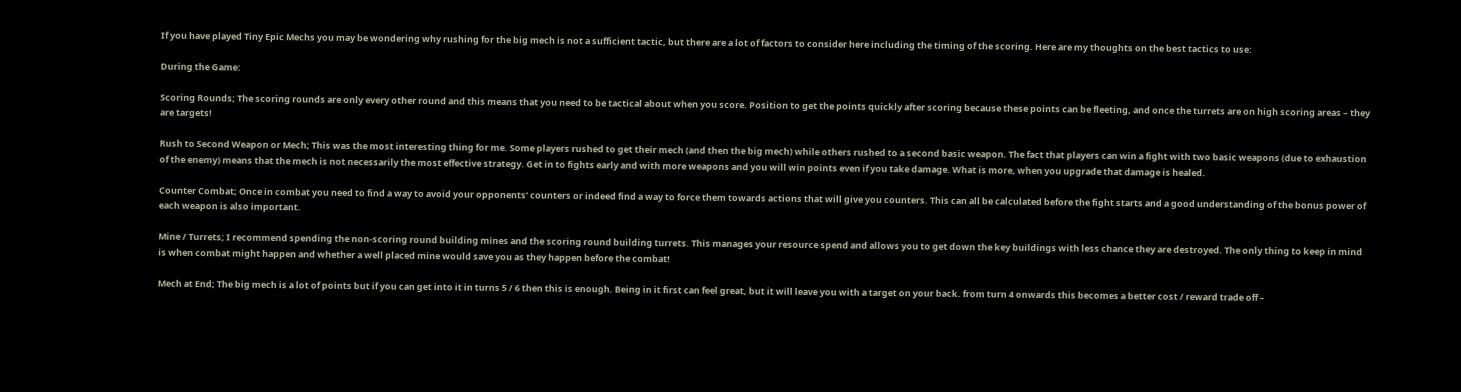If you have played Tiny Epic Mechs you may be wondering why rushing for the big mech is not a sufficient tactic, but there are a lot of factors to consider here including the timing of the scoring. Here are my thoughts on the best tactics to use:

During the Game:

Scoring Rounds; The scoring rounds are only every other round and this means that you need to be tactical about when you score. Position to get the points quickly after scoring because these points can be fleeting, and once the turrets are on high scoring areas – they are targets!

Rush to Second Weapon or Mech; This was the most interesting thing for me. Some players rushed to get their mech (and then the big mech) while others rushed to a second basic weapon. The fact that players can win a fight with two basic weapons (due to exhaustion of the enemy) means that the mech is not necessarily the most effective strategy. Get in to fights early and with more weapons and you will win points even if you take damage. What is more, when you upgrade that damage is healed.

Counter Combat; Once in combat you need to find a way to avoid your opponents’ counters or indeed find a way to force them towards actions that will give you counters. This can all be calculated before the fight starts and a good understanding of the bonus power of each weapon is also important.

Mine / Turrets; I recommend spending the non-scoring round building mines and the scoring round building turrets. This manages your resource spend and allows you to get down the key buildings with less chance they are destroyed. The only thing to keep in mind is when combat might happen and whether a well placed mine would save you as they happen before the combat!

Mech at End; The big mech is a lot of points but if you can get into it in turns 5 / 6 then this is enough. Being in it first can feel great, but it will leave you with a target on your back. from turn 4 onwards this becomes a better cost / reward trade off –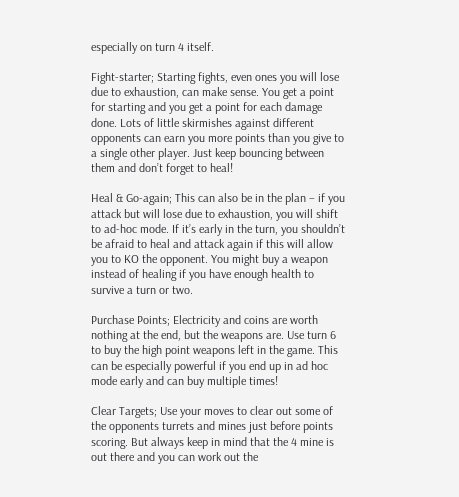especially on turn 4 itself.

Fight-starter; Starting fights, even ones you will lose due to exhaustion, can make sense. You get a point for starting and you get a point for each damage done. Lots of little skirmishes against different opponents can earn you more points than you give to a single other player. Just keep bouncing between them and don’t forget to heal!

Heal & Go-again; This can also be in the plan – if you attack but will lose due to exhaustion, you will shift to ad-hoc mode. If it’s early in the turn, you shouldn’t be afraid to heal and attack again if this will allow you to KO the opponent. You might buy a weapon instead of healing if you have enough health to survive a turn or two.

Purchase Points; Electricity and coins are worth nothing at the end, but the weapons are. Use turn 6 to buy the high point weapons left in the game. This can be especially powerful if you end up in ad hoc mode early and can buy multiple times!

Clear Targets; Use your moves to clear out some of the opponents turrets and mines just before points scoring. But always keep in mind that the 4 mine is out there and you can work out the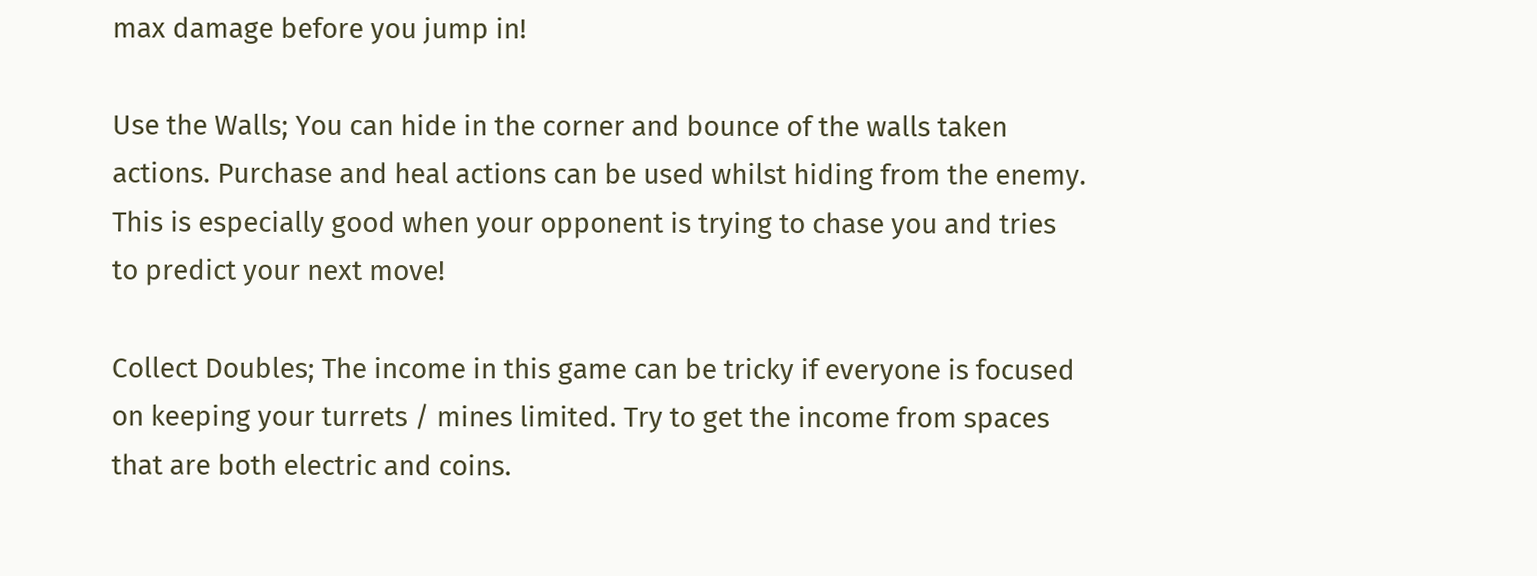max damage before you jump in!

Use the Walls; You can hide in the corner and bounce of the walls taken actions. Purchase and heal actions can be used whilst hiding from the enemy. This is especially good when your opponent is trying to chase you and tries to predict your next move!

Collect Doubles; The income in this game can be tricky if everyone is focused on keeping your turrets / mines limited. Try to get the income from spaces that are both electric and coins.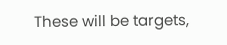These will be targets,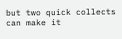but two quick collects can make it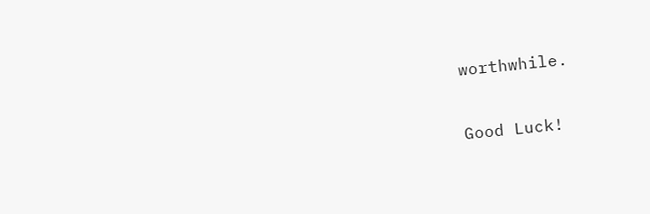worthwhile.

Good Luck!